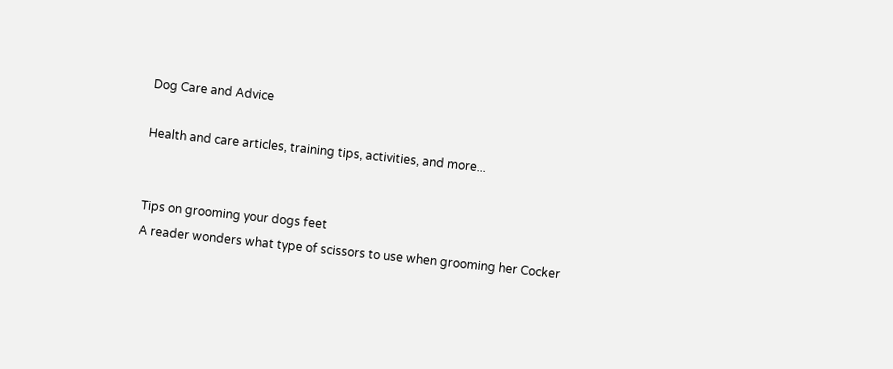Dog Care and Advice

Health and care articles, training tips, activities, and more...


Tips on grooming your dogs feet
A reader wonders what type of scissors to use when grooming her Cocker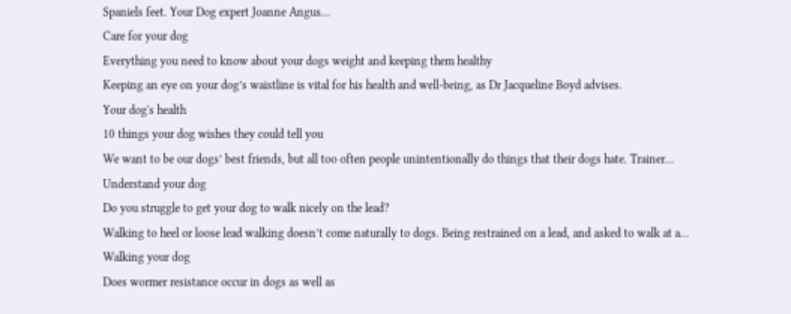Spaniels feet. Your Dog expert Joanne Angus…
Care for your dog
Everything you need to know about your dogs weight and keeping them healthy
Keeping an eye on your dog’s waistline is vital for his health and well-being, as Dr Jacqueline Boyd advises.
Your dog's health
10 things your dog wishes they could tell you
We want to be our dogs’ best friends, but all too often people unintentionally do things that their dogs hate. Trainer…
Understand your dog
Do you struggle to get your dog to walk nicely on the lead?
Walking to heel or loose lead walking doesn’t come naturally to dogs. Being restrained on a lead, and asked to walk at a…
Walking your dog
Does wormer resistance occur in dogs as well as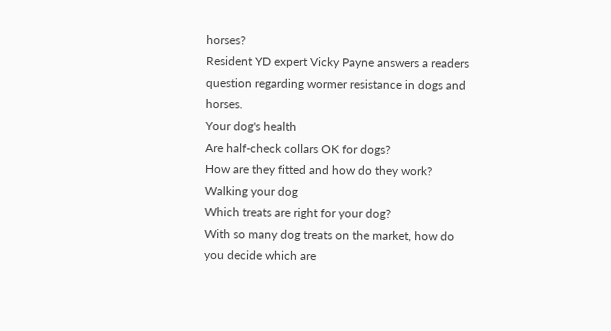horses?
Resident YD expert Vicky Payne answers a readers question regarding wormer resistance in dogs and horses.
Your dog's health
Are half-check collars OK for dogs?
How are they fitted and how do they work?
Walking your dog
Which treats are right for your dog?
With so many dog treats on the market, how do you decide which are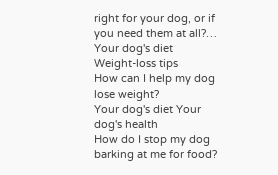right for your dog, or if you need them at all?…
Your dog's diet
Weight-loss tips
How can I help my dog lose weight?
Your dog's diet Your dog's health
How do I stop my dog barking at me for food?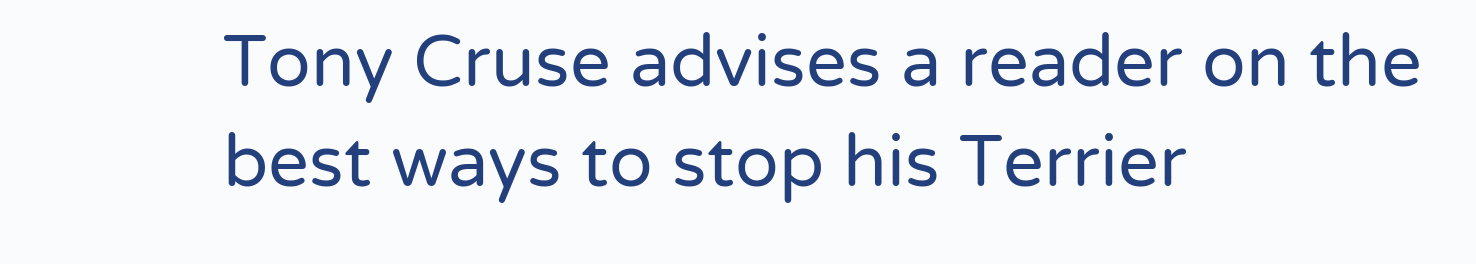Tony Cruse advises a reader on the best ways to stop his Terrier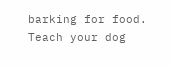barking for food.
Teach your dog